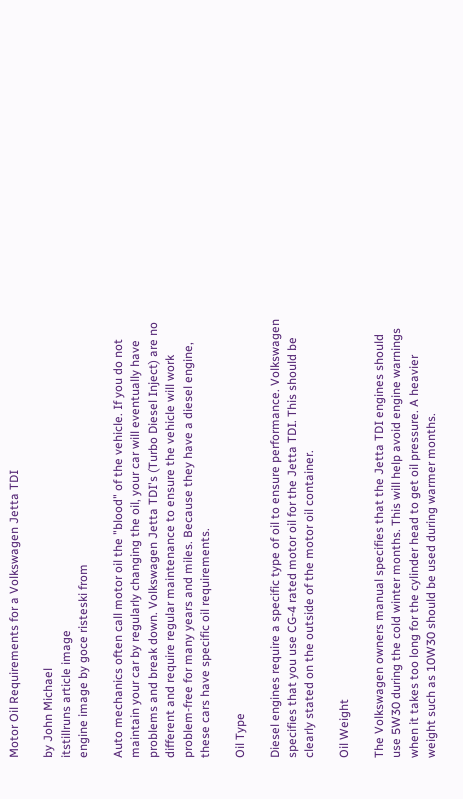Motor Oil Requirements for a Volkswagen Jetta TDI

by John Michael
itstillruns article image
engine image by goce risteski from

Auto mechanics often call motor oil the "blood" of the vehicle. If you do not maintain your car by regularly changing the oil, your car will eventually have problems and break down. Volkswagen Jetta TDI's (Turbo Diesel Inject) are no different and require regular maintenance to ensure the vehicle will work problem-free for many years and miles. Because they have a diesel engine, these cars have specific oil requirements.

Oil Type

Diesel engines require a specific type of oil to ensure performance. Volkswagen specifies that you use CG-4 rated motor oil for the Jetta TDI. This should be clearly stated on the outside of the motor oil container.

Oil Weight

The Volkswagen owners manual specifies that the Jetta TDI engines should use 5W30 during the cold winter months. This will help avoid engine warnings when it takes too long for the cylinder head to get oil pressure. A heavier weight such as 10W30 should be used during warmer months.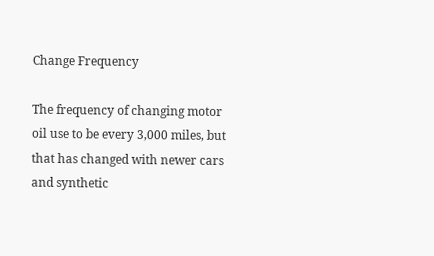Change Frequency

The frequency of changing motor oil use to be every 3,000 miles, but that has changed with newer cars and synthetic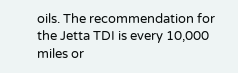oils. The recommendation for the Jetta TDI is every 10,000 miles or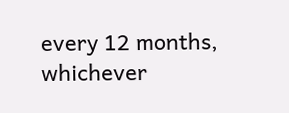every 12 months, whichever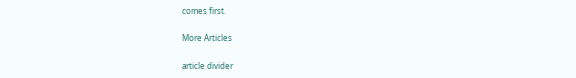comes first.

More Articles

article divider